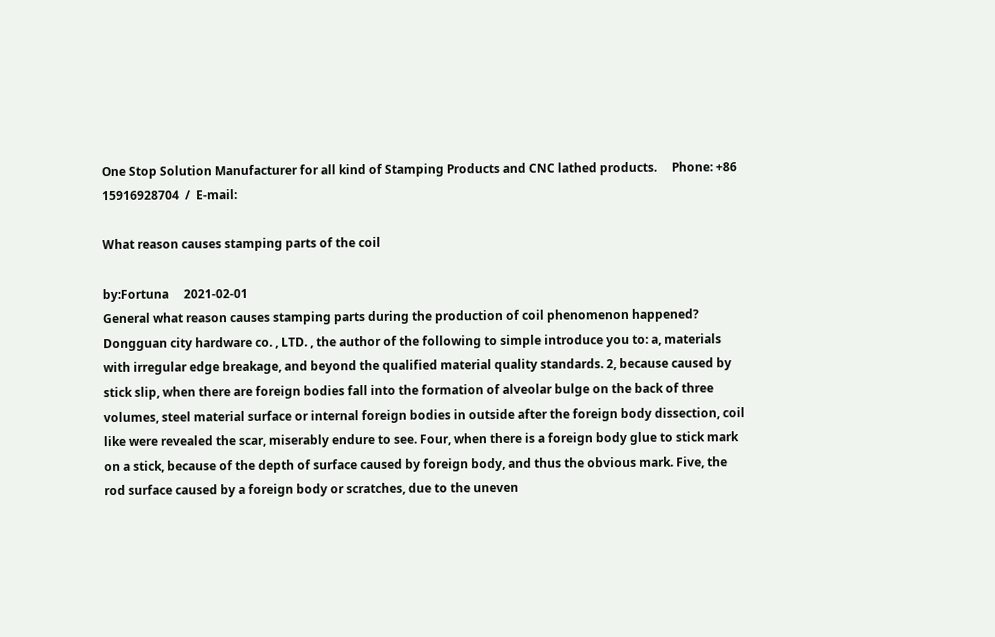One Stop Solution Manufacturer for all kind of Stamping Products and CNC lathed products.     Phone: +86 15916928704  /  E-mail:

What reason causes stamping parts of the coil

by:Fortuna     2021-02-01
General what reason causes stamping parts during the production of coil phenomenon happened? Dongguan city hardware co. , LTD. , the author of the following to simple introduce you to: a, materials with irregular edge breakage, and beyond the qualified material quality standards. 2, because caused by stick slip, when there are foreign bodies fall into the formation of alveolar bulge on the back of three volumes, steel material surface or internal foreign bodies in outside after the foreign body dissection, coil like were revealed the scar, miserably endure to see. Four, when there is a foreign body glue to stick mark on a stick, because of the depth of surface caused by foreign body, and thus the obvious mark. Five, the rod surface caused by a foreign body or scratches, due to the uneven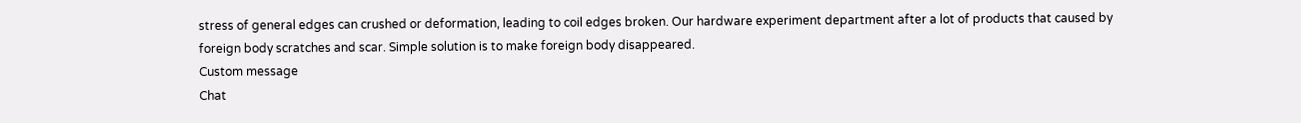stress of general edges can crushed or deformation, leading to coil edges broken. Our hardware experiment department after a lot of products that caused by foreign body scratches and scar. Simple solution is to make foreign body disappeared.
Custom message
Chat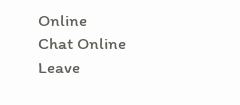Online
Chat Online
Leave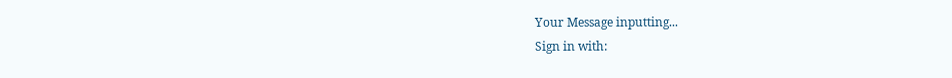Your Message inputting...
Sign in with: